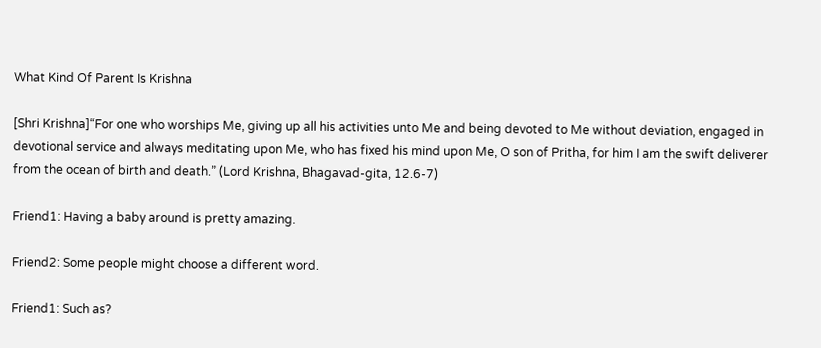What Kind Of Parent Is Krishna

[Shri Krishna]“For one who worships Me, giving up all his activities unto Me and being devoted to Me without deviation, engaged in devotional service and always meditating upon Me, who has fixed his mind upon Me, O son of Pritha, for him I am the swift deliverer from the ocean of birth and death.” (Lord Krishna, Bhagavad-gita, 12.6-7)

Friend1: Having a baby around is pretty amazing.

Friend2: Some people might choose a different word.

Friend1: Such as?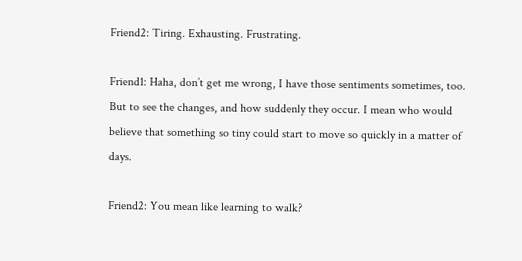Friend2: Tiring. Exhausting. Frustrating.

Friend1: Haha, don’t get me wrong, I have those sentiments sometimes, too. But to see the changes, and how suddenly they occur. I mean who would believe that something so tiny could start to move so quickly in a matter of days.

Friend2: You mean like learning to walk?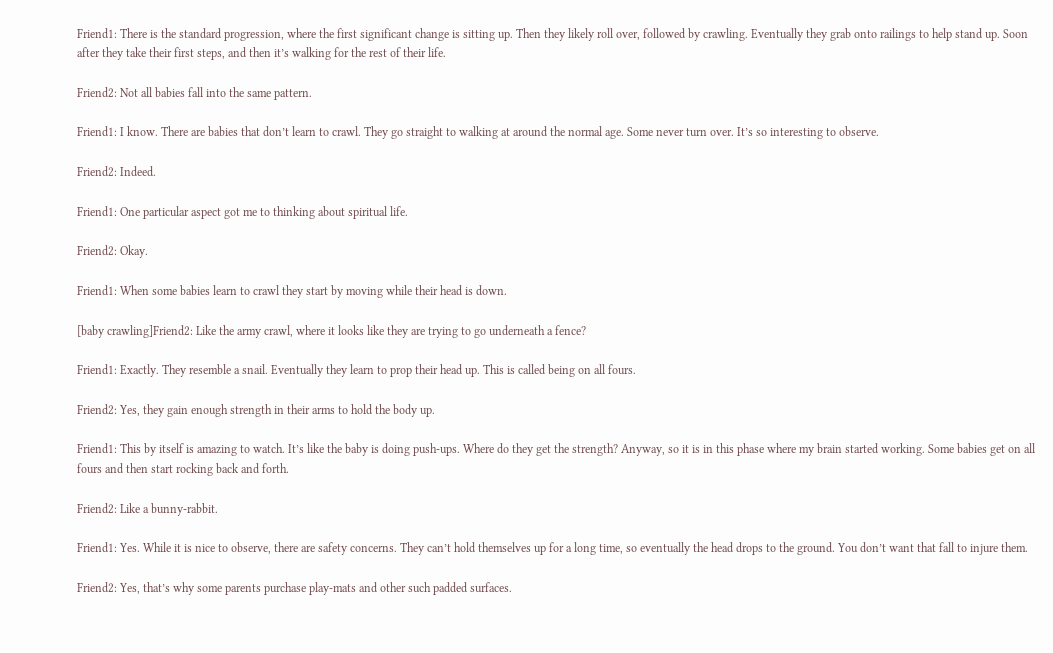Friend1: There is the standard progression, where the first significant change is sitting up. Then they likely roll over, followed by crawling. Eventually they grab onto railings to help stand up. Soon after they take their first steps, and then it’s walking for the rest of their life.

Friend2: Not all babies fall into the same pattern.

Friend1: I know. There are babies that don’t learn to crawl. They go straight to walking at around the normal age. Some never turn over. It’s so interesting to observe.

Friend2: Indeed.

Friend1: One particular aspect got me to thinking about spiritual life.

Friend2: Okay.

Friend1: When some babies learn to crawl they start by moving while their head is down.

[baby crawling]Friend2: Like the army crawl, where it looks like they are trying to go underneath a fence?

Friend1: Exactly. They resemble a snail. Eventually they learn to prop their head up. This is called being on all fours.

Friend2: Yes, they gain enough strength in their arms to hold the body up.

Friend1: This by itself is amazing to watch. It’s like the baby is doing push-ups. Where do they get the strength? Anyway, so it is in this phase where my brain started working. Some babies get on all fours and then start rocking back and forth.

Friend2: Like a bunny-rabbit.

Friend1: Yes. While it is nice to observe, there are safety concerns. They can’t hold themselves up for a long time, so eventually the head drops to the ground. You don’t want that fall to injure them.

Friend2: Yes, that’s why some parents purchase play-mats and other such padded surfaces.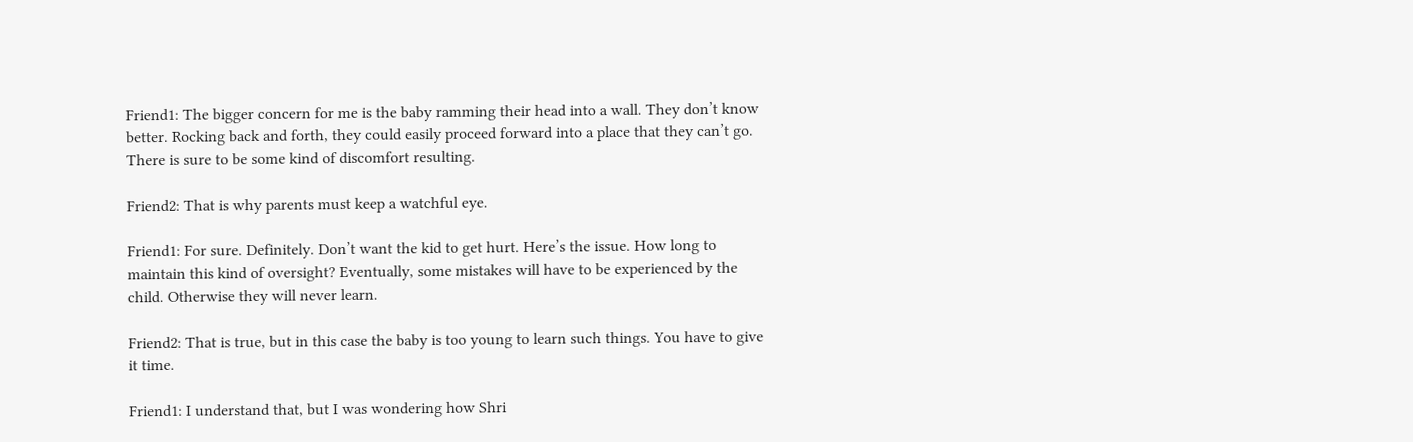Friend1: The bigger concern for me is the baby ramming their head into a wall. They don’t know better. Rocking back and forth, they could easily proceed forward into a place that they can’t go. There is sure to be some kind of discomfort resulting.

Friend2: That is why parents must keep a watchful eye.

Friend1: For sure. Definitely. Don’t want the kid to get hurt. Here’s the issue. How long to maintain this kind of oversight? Eventually, some mistakes will have to be experienced by the child. Otherwise they will never learn.

Friend2: That is true, but in this case the baby is too young to learn such things. You have to give it time.

Friend1: I understand that, but I was wondering how Shri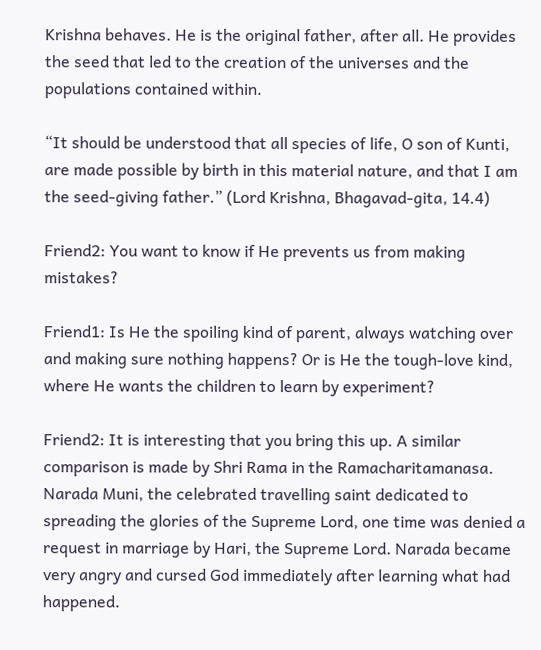Krishna behaves. He is the original father, after all. He provides the seed that led to the creation of the universes and the populations contained within.

“It should be understood that all species of life, O son of Kunti, are made possible by birth in this material nature, and that I am the seed-giving father.” (Lord Krishna, Bhagavad-gita, 14.4)

Friend2: You want to know if He prevents us from making mistakes?

Friend1: Is He the spoiling kind of parent, always watching over and making sure nothing happens? Or is He the tough-love kind, where He wants the children to learn by experiment?

Friend2: It is interesting that you bring this up. A similar comparison is made by Shri Rama in the Ramacharitamanasa. Narada Muni, the celebrated travelling saint dedicated to spreading the glories of the Supreme Lord, one time was denied a request in marriage by Hari, the Supreme Lord. Narada became very angry and cursed God immediately after learning what had happened.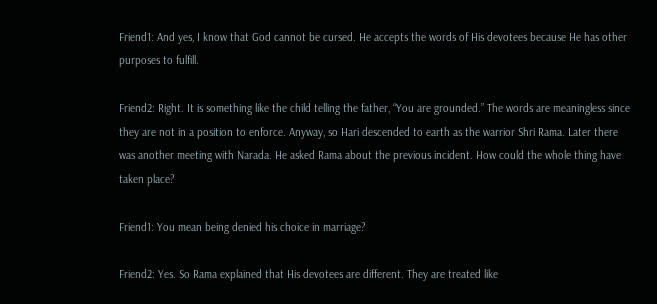Friend1: And yes, I know that God cannot be cursed. He accepts the words of His devotees because He has other purposes to fulfill.

Friend2: Right. It is something like the child telling the father, “You are grounded.” The words are meaningless since they are not in a position to enforce. Anyway, so Hari descended to earth as the warrior Shri Rama. Later there was another meeting with Narada. He asked Rama about the previous incident. How could the whole thing have taken place?

Friend1: You mean being denied his choice in marriage?

Friend2: Yes. So Rama explained that His devotees are different. They are treated like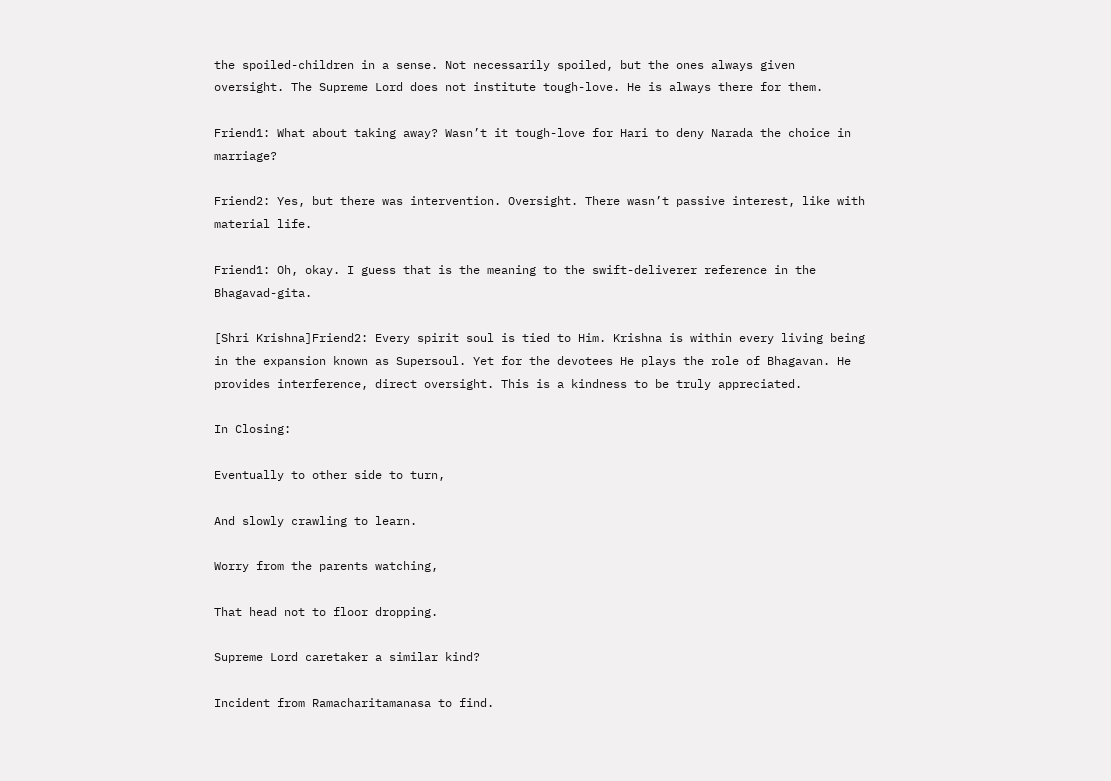the spoiled-children in a sense. Not necessarily spoiled, but the ones always given oversight. The Supreme Lord does not institute tough-love. He is always there for them.

Friend1: What about taking away? Wasn’t it tough-love for Hari to deny Narada the choice in marriage?

Friend2: Yes, but there was intervention. Oversight. There wasn’t passive interest, like with material life.

Friend1: Oh, okay. I guess that is the meaning to the swift-deliverer reference in the Bhagavad-gita.

[Shri Krishna]Friend2: Every spirit soul is tied to Him. Krishna is within every living being in the expansion known as Supersoul. Yet for the devotees He plays the role of Bhagavan. He provides interference, direct oversight. This is a kindness to be truly appreciated.

In Closing:

Eventually to other side to turn,

And slowly crawling to learn.

Worry from the parents watching,

That head not to floor dropping.

Supreme Lord caretaker a similar kind?

Incident from Ramacharitamanasa to find.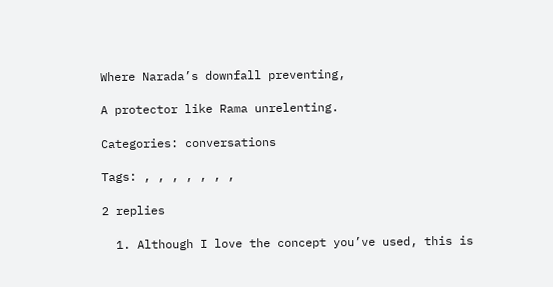Where Narada’s downfall preventing,

A protector like Rama unrelenting.

Categories: conversations

Tags: , , , , , , ,

2 replies

  1. Although I love the concept you’ve used, this is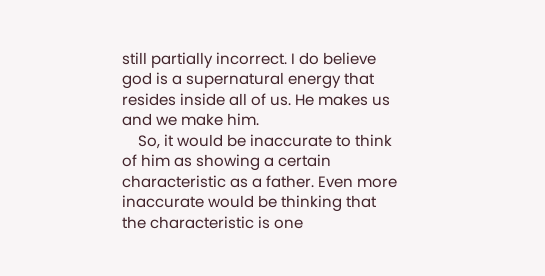still partially incorrect. I do believe god is a supernatural energy that resides inside all of us. He makes us and we make him.
    So, it would be inaccurate to think of him as showing a certain characteristic as a father. Even more inaccurate would be thinking that the characteristic is one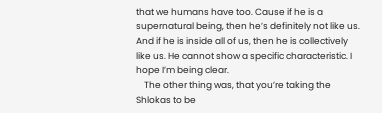that we humans have too. Cause if he is a supernatural being, then he’s definitely not like us. And if he is inside all of us, then he is collectively like us. He cannot show a specific characteristic. I hope I’m being clear.
    The other thing was, that you’re taking the Shlokas to be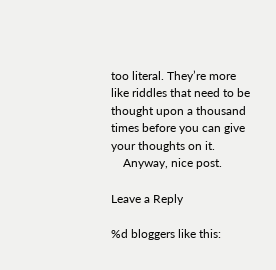too literal. They’re more like riddles that need to be thought upon a thousand times before you can give your thoughts on it.
    Anyway, nice post.

Leave a Reply

%d bloggers like this: